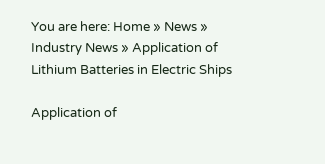You are here: Home » News » Industry News » Application of Lithium Batteries in Electric Ships

Application of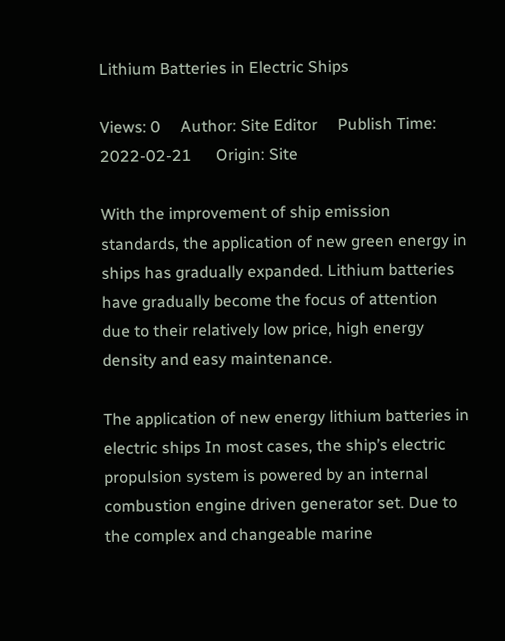Lithium Batteries in Electric Ships

Views: 0     Author: Site Editor     Publish Time: 2022-02-21      Origin: Site

With the improvement of ship emission standards, the application of new green energy in ships has gradually expanded. Lithium batteries have gradually become the focus of attention due to their relatively low price, high energy density and easy maintenance.

The application of new energy lithium batteries in electric ships In most cases, the ship’s electric propulsion system is powered by an internal combustion engine driven generator set. Due to the complex and changeable marine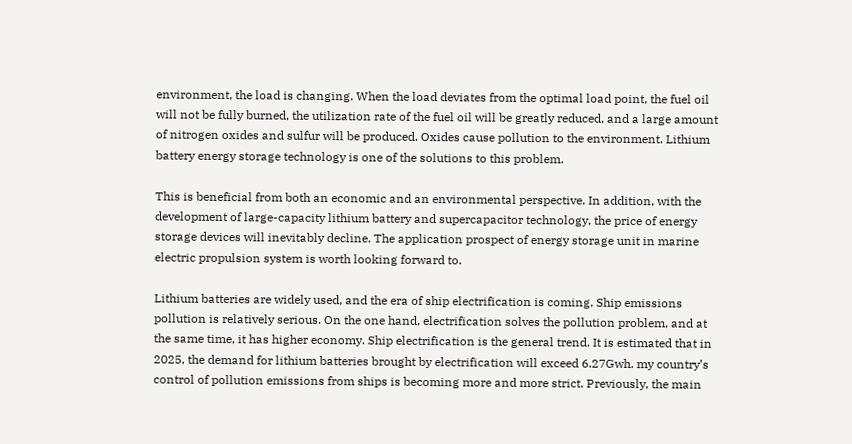environment, the load is changing. When the load deviates from the optimal load point, the fuel oil will not be fully burned, the utilization rate of the fuel oil will be greatly reduced, and a large amount of nitrogen oxides and sulfur will be produced. Oxides cause pollution to the environment. Lithium battery energy storage technology is one of the solutions to this problem.

This is beneficial from both an economic and an environmental perspective. In addition, with the development of large-capacity lithium battery and supercapacitor technology, the price of energy storage devices will inevitably decline. The application prospect of energy storage unit in marine electric propulsion system is worth looking forward to.

Lithium batteries are widely used, and the era of ship electrification is coming. Ship emissions pollution is relatively serious. On the one hand, electrification solves the pollution problem, and at the same time, it has higher economy. Ship electrification is the general trend. It is estimated that in 2025, the demand for lithium batteries brought by electrification will exceed 6.27Gwh. my country’s control of pollution emissions from ships is becoming more and more strict. Previously, the main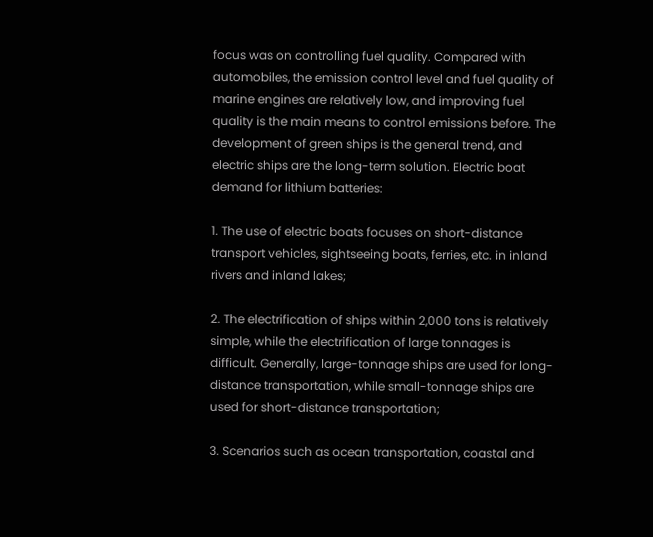focus was on controlling fuel quality. Compared with automobiles, the emission control level and fuel quality of marine engines are relatively low, and improving fuel quality is the main means to control emissions before. The development of green ships is the general trend, and electric ships are the long-term solution. Electric boat demand for lithium batteries:

1. The use of electric boats focuses on short-distance transport vehicles, sightseeing boats, ferries, etc. in inland rivers and inland lakes;

2. The electrification of ships within 2,000 tons is relatively simple, while the electrification of large tonnages is difficult. Generally, large-tonnage ships are used for long-distance transportation, while small-tonnage ships are used for short-distance transportation;

3. Scenarios such as ocean transportation, coastal and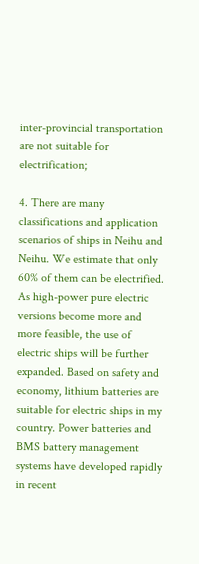inter-provincial transportation are not suitable for electrification;

4. There are many classifications and application scenarios of ships in Neihu and Neihu. We estimate that only 60% of them can be electrified. As high-power pure electric versions become more and more feasible, the use of electric ships will be further expanded. Based on safety and economy, lithium batteries are suitable for electric ships in my country. Power batteries and BMS battery management systems have developed rapidly in recent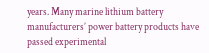years. Many marine lithium battery manufacturers’ power battery products have passed experimental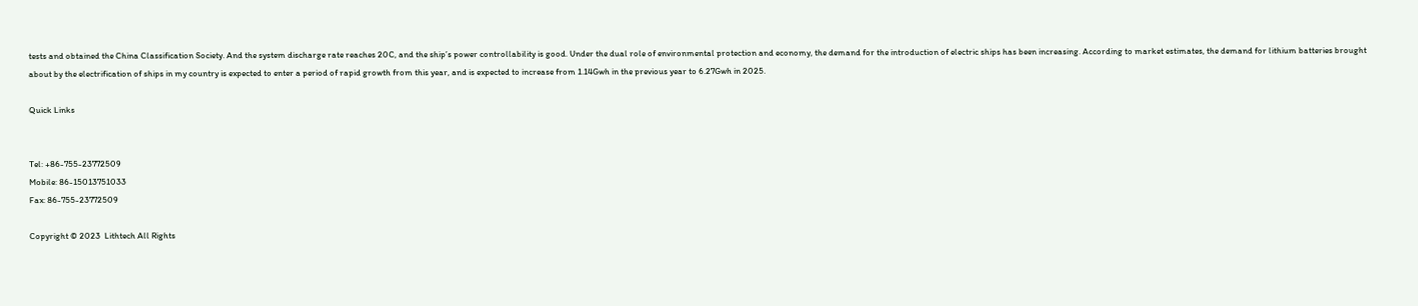tests and obtained the China Classification Society. And the system discharge rate reaches 20C, and the ship’s power controllability is good. Under the dual role of environmental protection and economy, the demand for the introduction of electric ships has been increasing. According to market estimates, the demand for lithium batteries brought about by the electrification of ships in my country is expected to enter a period of rapid growth from this year, and is expected to increase from 1.14Gwh in the previous year to 6.27Gwh in 2025.

Quick Links


Tel: +86-755-23772509
Mobile: 86-15013751033
Fax: 86-755-23772509

Copyright © 2023  Lithtech All Rights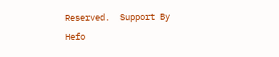Reserved.  Support By Hefo